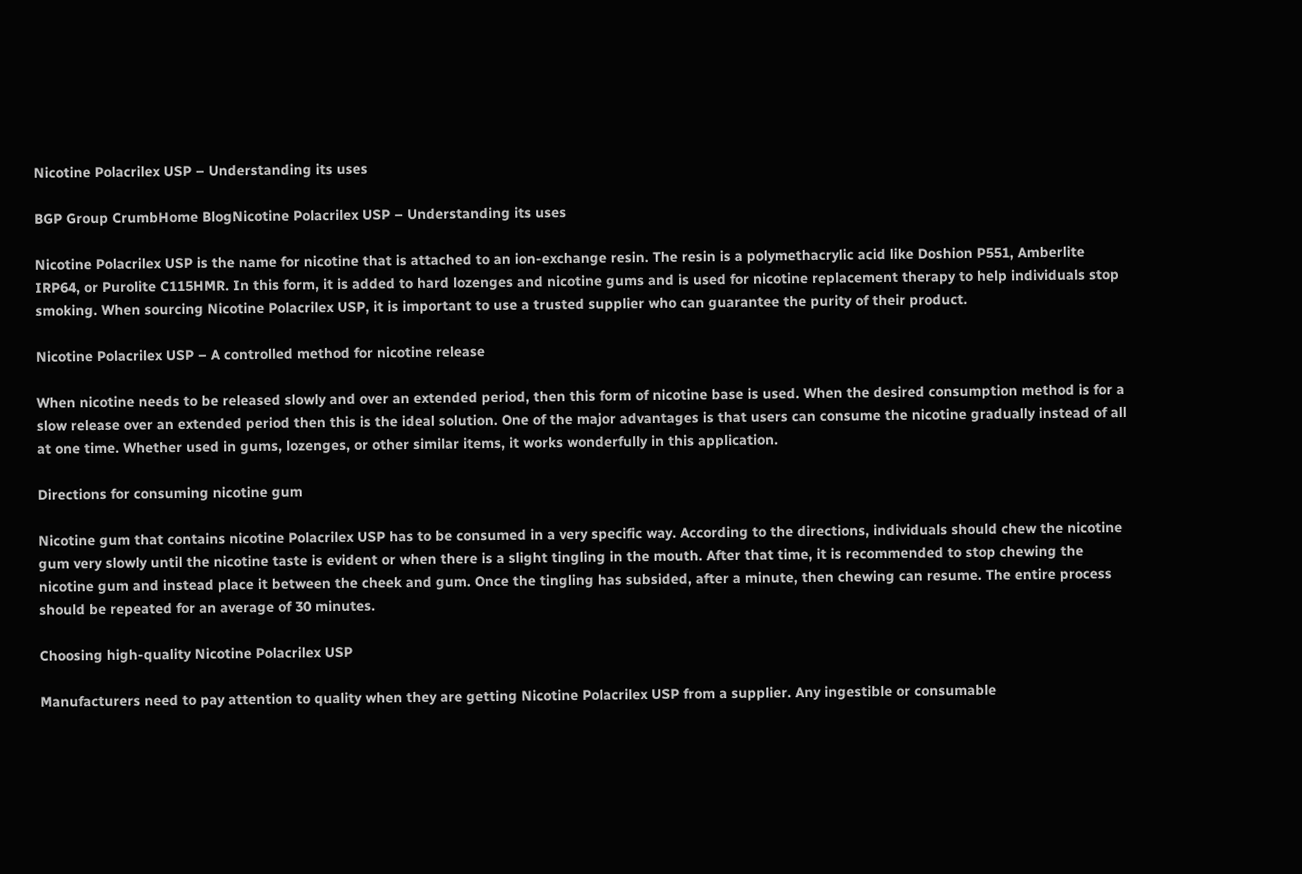Nicotine Polacrilex USP – Understanding its uses

BGP Group CrumbHome BlogNicotine Polacrilex USP – Understanding its uses

Nicotine Polacrilex USP is the name for nicotine that is attached to an ion-exchange resin. The resin is a polymethacrylic acid like Doshion P551, Amberlite IRP64, or Purolite C115HMR. In this form, it is added to hard lozenges and nicotine gums and is used for nicotine replacement therapy to help individuals stop smoking. When sourcing Nicotine Polacrilex USP, it is important to use a trusted supplier who can guarantee the purity of their product.

Nicotine Polacrilex USP – A controlled method for nicotine release

When nicotine needs to be released slowly and over an extended period, then this form of nicotine base is used. When the desired consumption method is for a slow release over an extended period then this is the ideal solution. One of the major advantages is that users can consume the nicotine gradually instead of all at one time. Whether used in gums, lozenges, or other similar items, it works wonderfully in this application.

Directions for consuming nicotine gum

Nicotine gum that contains nicotine Polacrilex USP has to be consumed in a very specific way. According to the directions, individuals should chew the nicotine gum very slowly until the nicotine taste is evident or when there is a slight tingling in the mouth. After that time, it is recommended to stop chewing the nicotine gum and instead place it between the cheek and gum. Once the tingling has subsided, after a minute, then chewing can resume. The entire process should be repeated for an average of 30 minutes.

Choosing high-quality Nicotine Polacrilex USP

Manufacturers need to pay attention to quality when they are getting Nicotine Polacrilex USP from a supplier. Any ingestible or consumable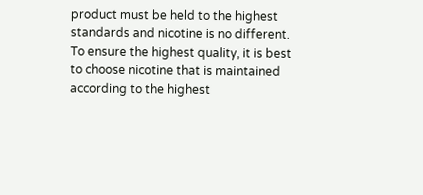product must be held to the highest standards and nicotine is no different. To ensure the highest quality, it is best to choose nicotine that is maintained according to the highest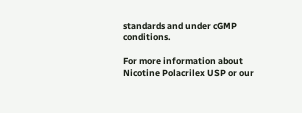standards and under cGMP conditions.

For more information about Nicotine Polacrilex USP or our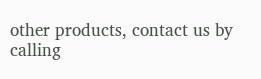other products, contact us by calling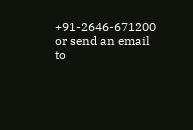+91-2646-671200 or send an email to